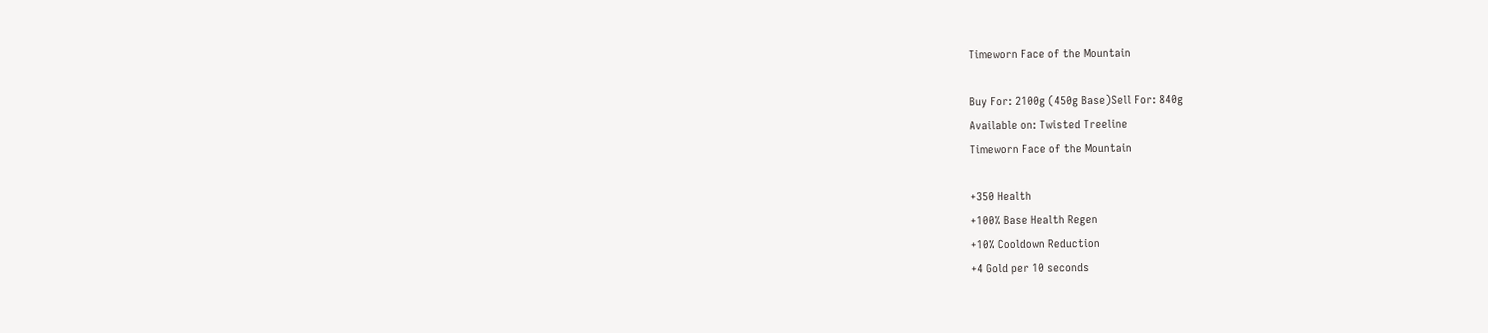Timeworn Face of the Mountain

Buy For: 2100g (450g Base)Sell For: 840g
Available on: Twisted Treeline
Timeworn Face of the Mountain

+350 Health
+100% Base Health Regen
+10% Cooldown Reduction
+4 Gold per 10 seconds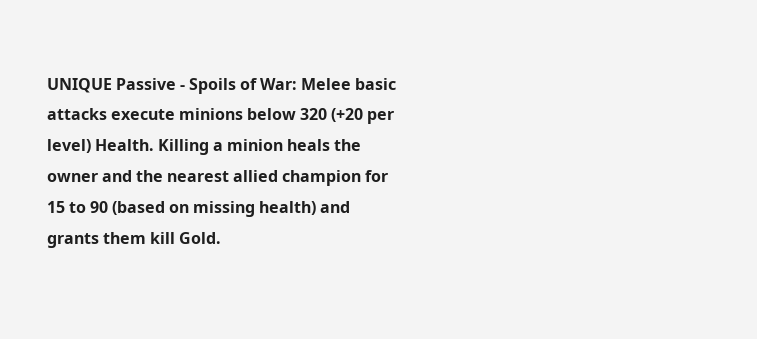UNIQUE Passive - Spoils of War: Melee basic attacks execute minions below 320 (+20 per level) Health. Killing a minion heals the owner and the nearest allied champion for 15 to 90 (based on missing health) and grants them kill Gold.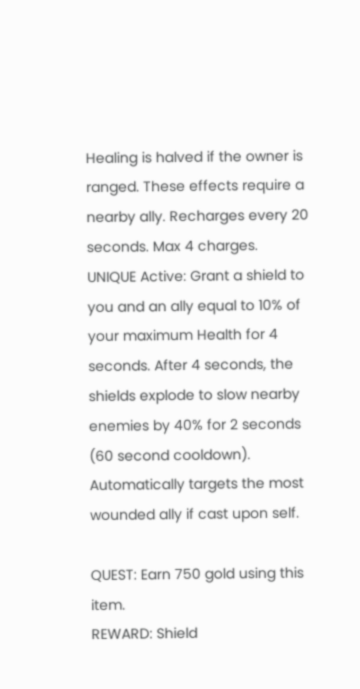Healing is halved if the owner is ranged. These effects require a nearby ally. Recharges every 20 seconds. Max 4 charges.
UNIQUE Active: Grant a shield to you and an ally equal to 10% of your maximum Health for 4 seconds. After 4 seconds, the shields explode to slow nearby enemies by 40% for 2 seconds (60 second cooldown). Automatically targets the most wounded ally if cast upon self.

QUEST: Earn 750 gold using this item.
REWARD: Shield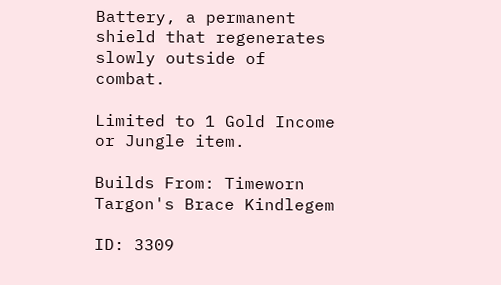Battery, a permanent shield that regenerates slowly outside of combat.

Limited to 1 Gold Income or Jungle item.

Builds From: Timeworn Targon's Brace Kindlegem

ID: 3309